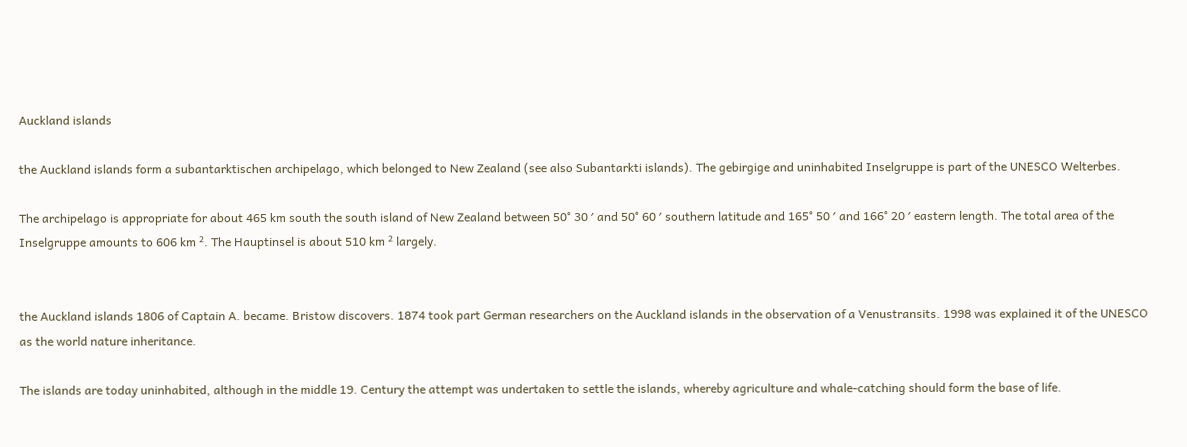Auckland islands

the Auckland islands form a subantarktischen archipelago, which belonged to New Zealand (see also Subantarkti islands). The gebirgige and uninhabited Inselgruppe is part of the UNESCO Welterbes.

The archipelago is appropriate for about 465 km south the south island of New Zealand between 50° 30 ′ and 50° 60 ′ southern latitude and 165° 50 ′ and 166° 20 ′ eastern length. The total area of the Inselgruppe amounts to 606 km ². The Hauptinsel is about 510 km ² largely.


the Auckland islands 1806 of Captain A. became. Bristow discovers. 1874 took part German researchers on the Auckland islands in the observation of a Venustransits. 1998 was explained it of the UNESCO as the world nature inheritance.

The islands are today uninhabited, although in the middle 19. Century the attempt was undertaken to settle the islands, whereby agriculture and whale-catching should form the base of life.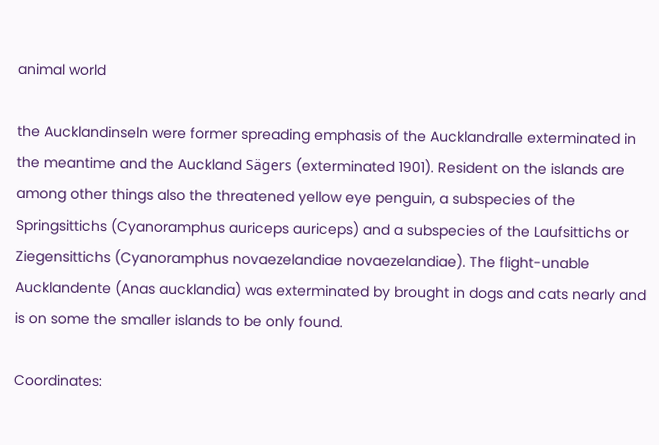animal world

the Aucklandinseln were former spreading emphasis of the Aucklandralle exterminated in the meantime and the Auckland Sägers (exterminated 1901). Resident on the islands are among other things also the threatened yellow eye penguin, a subspecies of the Springsittichs (Cyanoramphus auriceps auriceps) and a subspecies of the Laufsittichs or Ziegensittichs (Cyanoramphus novaezelandiae novaezelandiae). The flight-unable Aucklandente (Anas aucklandia) was exterminated by brought in dogs and cats nearly and is on some the smaller islands to be only found.

Coordinates: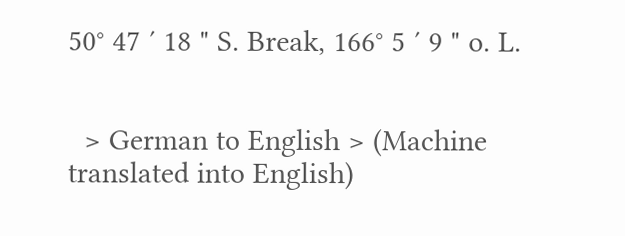50° 47 ′ 18 " S. Break, 166° 5 ′ 9 " o. L.


  > German to English > (Machine translated into English)